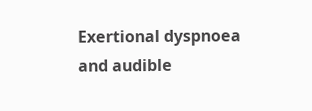Exertional dyspnoea and audible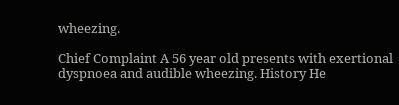wheezing.

Chief Complaint A 56 year old presents with exertional dyspnoea and audible wheezing. History He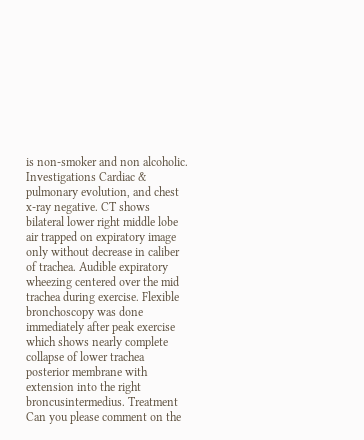is non-smoker and non alcoholic. Investigations Cardiac & pulmonary evolution, and chest x-ray negative. CT shows bilateral lower right middle lobe air trapped on expiratory image only without decrease in caliber of trachea. Audible expiratory wheezing centered over the mid trachea during exercise. Flexible bronchoscopy was done immediately after peak exercise which shows nearly complete collapse of lower trachea posterior membrane with extension into the right broncusintermedius. Treatment Can you please comment on the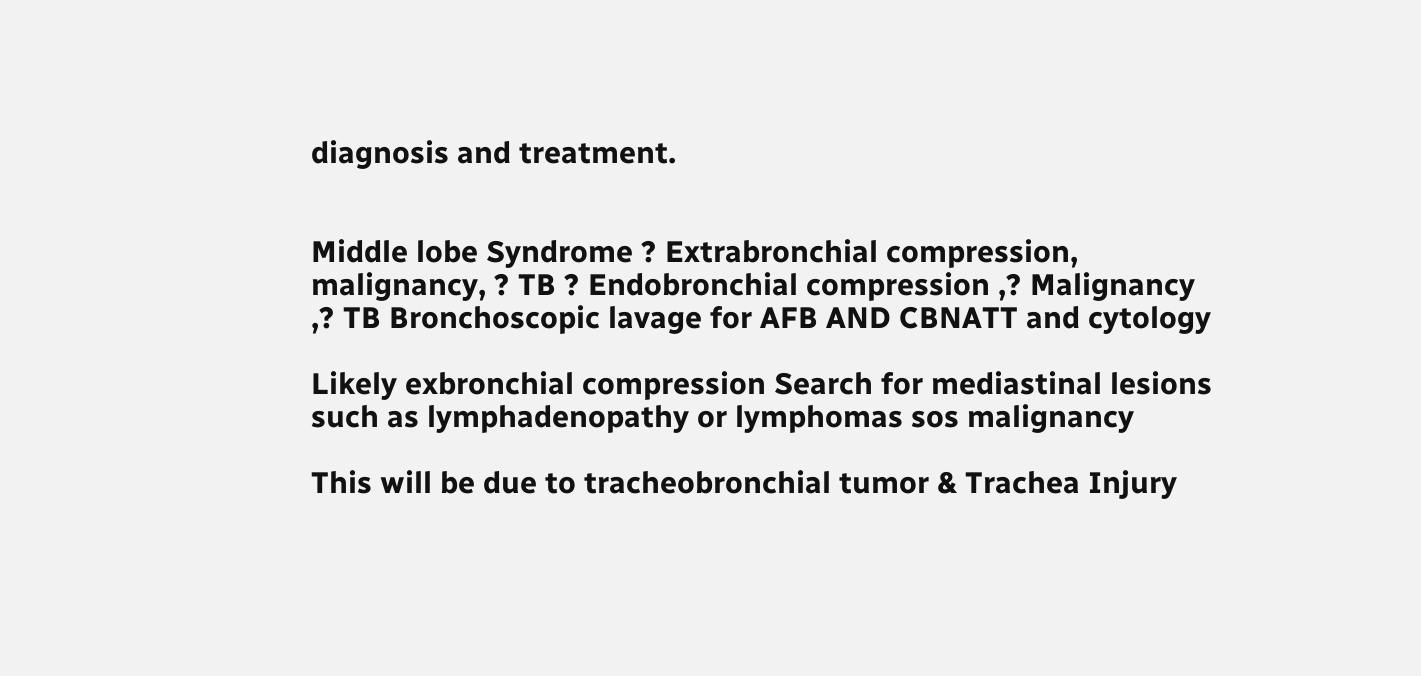diagnosis and treatment.


Middle lobe Syndrome ? Extrabronchial compression, malignancy, ? TB ? Endobronchial compression ,? Malignancy ,? TB Bronchoscopic lavage for AFB AND CBNATT and cytology

Likely exbronchial compression Search for mediastinal lesions such as lymphadenopathy or lymphomas sos malignancy

This will be due to tracheobronchial tumor & Trachea Injury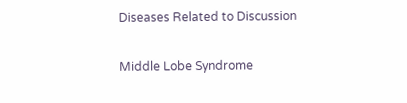Diseases Related to Discussion

Middle Lobe Syndrome